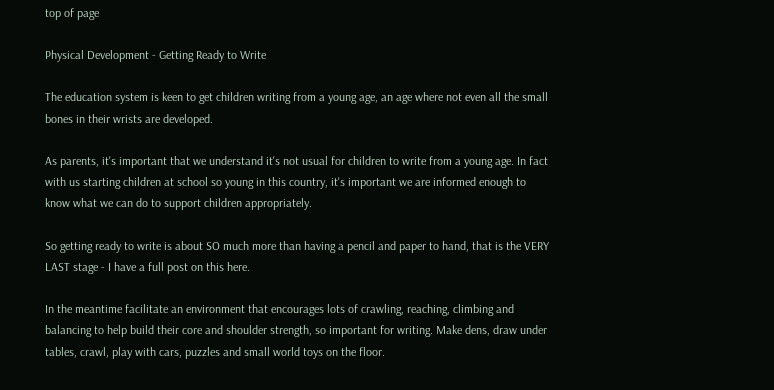top of page

Physical Development - Getting Ready to Write

The education system is keen to get children writing from a young age, an age where not even all the small bones in their wrists are developed.

As parents, it's important that we understand it's not usual for children to write from a young age. In fact with us starting children at school so young in this country, it's important we are informed enough to know what we can do to support children appropriately.

So getting ready to write is about SO much more than having a pencil and paper to hand, that is the VERY LAST stage - I have a full post on this here.

In the meantime facilitate an environment that encourages lots of crawling, reaching, climbing and balancing to help build their core and shoulder strength, so important for writing. Make dens, draw under tables, crawl, play with cars, puzzles and small world toys on the floor.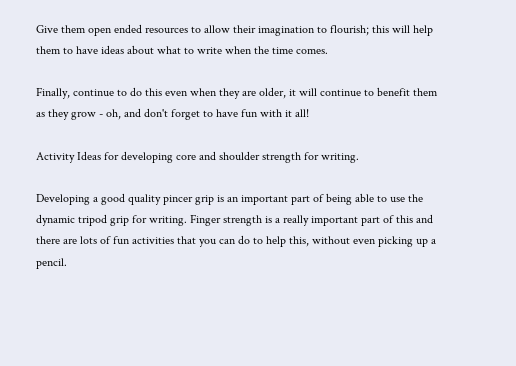Give them open ended resources to allow their imagination to flourish; this will help them to have ideas about what to write when the time comes.

Finally, continue to do this even when they are older, it will continue to benefit them as they grow - oh, and don't forget to have fun with it all!

Activity Ideas for developing core and shoulder strength for writing.

Developing a good quality pincer grip is an important part of being able to use the dynamic tripod grip for writing. Finger strength is a really important part of this and there are lots of fun activities that you can do to help this, without even picking up a pencil.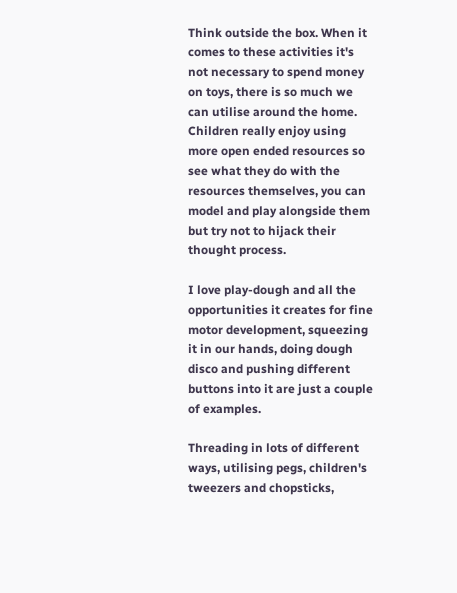Think outside the box. When it comes to these activities it's not necessary to spend money on toys, there is so much we can utilise around the home. Children really enjoy using more open ended resources so see what they do with the resources themselves, you can model and play alongside them but try not to hijack their thought process.

I love play-dough and all the opportunities it creates for fine motor development, squeezing it in our hands, doing dough disco and pushing different buttons into it are just a couple of examples.

Threading in lots of different ways, utilising pegs, children's tweezers and chopsticks,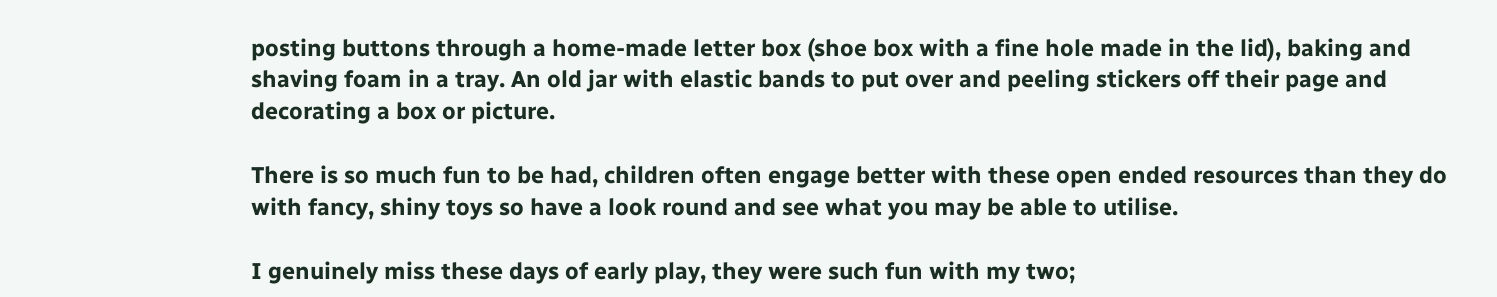posting buttons through a home-made letter box (shoe box with a fine hole made in the lid), baking and shaving foam in a tray. An old jar with elastic bands to put over and peeling stickers off their page and decorating a box or picture.

There is so much fun to be had, children often engage better with these open ended resources than they do with fancy, shiny toys so have a look round and see what you may be able to utilise.

I genuinely miss these days of early play, they were such fun with my two;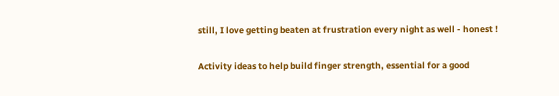still, I love getting beaten at frustration every night as well - honest !

Activity ideas to help build finger strength, essential for a good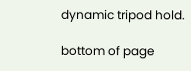dynamic tripod hold.

bottom of page